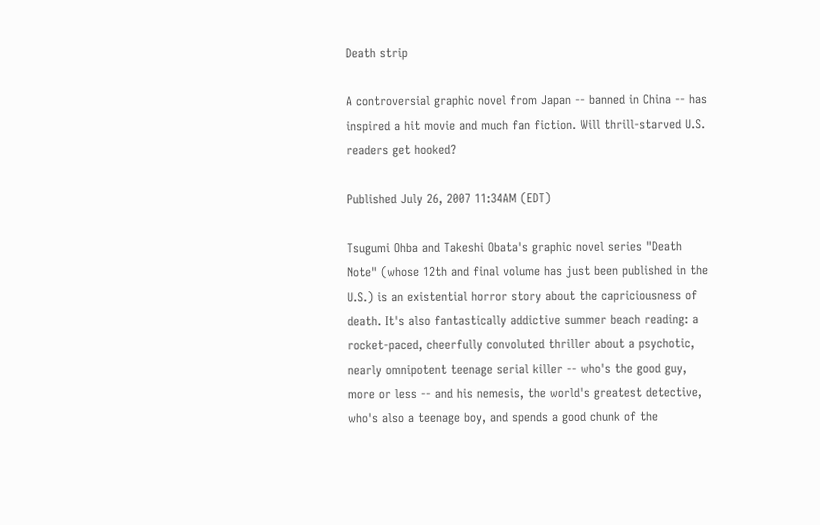Death strip

A controversial graphic novel from Japan -- banned in China -- has inspired a hit movie and much fan fiction. Will thrill-starved U.S. readers get hooked?

Published July 26, 2007 11:34AM (EDT)

Tsugumi Ohba and Takeshi Obata's graphic novel series "Death Note" (whose 12th and final volume has just been published in the U.S.) is an existential horror story about the capriciousness of death. It's also fantastically addictive summer beach reading: a rocket-paced, cheerfully convoluted thriller about a psychotic, nearly omnipotent teenage serial killer -- who's the good guy, more or less -- and his nemesis, the world's greatest detective, who's also a teenage boy, and spends a good chunk of the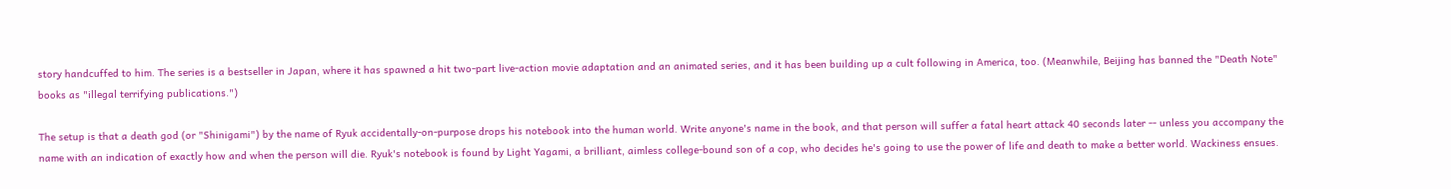story handcuffed to him. The series is a bestseller in Japan, where it has spawned a hit two-part live-action movie adaptation and an animated series, and it has been building up a cult following in America, too. (Meanwhile, Beijing has banned the "Death Note" books as "illegal terrifying publications.")

The setup is that a death god (or "Shinigami") by the name of Ryuk accidentally-on-purpose drops his notebook into the human world. Write anyone's name in the book, and that person will suffer a fatal heart attack 40 seconds later -- unless you accompany the name with an indication of exactly how and when the person will die. Ryuk's notebook is found by Light Yagami, a brilliant, aimless college-bound son of a cop, who decides he's going to use the power of life and death to make a better world. Wackiness ensues.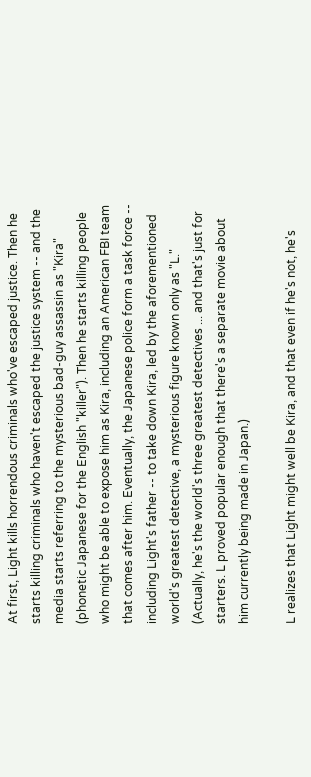At first, Light kills horrendous criminals who've escaped justice. Then he starts killing criminals who haven't escaped the justice system -- and the media starts referring to the mysterious bad-guy assassin as "Kira" (phonetic Japanese for the English "killer"). Then he starts killing people who might be able to expose him as Kira, including an American FBI team that comes after him. Eventually, the Japanese police form a task force -- including Light's father -- to take down Kira, led by the aforementioned world's greatest detective, a mysterious figure known only as "L." (Actually, he's the world's three greatest detectives ... and that's just for starters. L proved popular enough that there's a separate movie about him currently being made in Japan.)

L realizes that Light might well be Kira, and that even if he's not, he's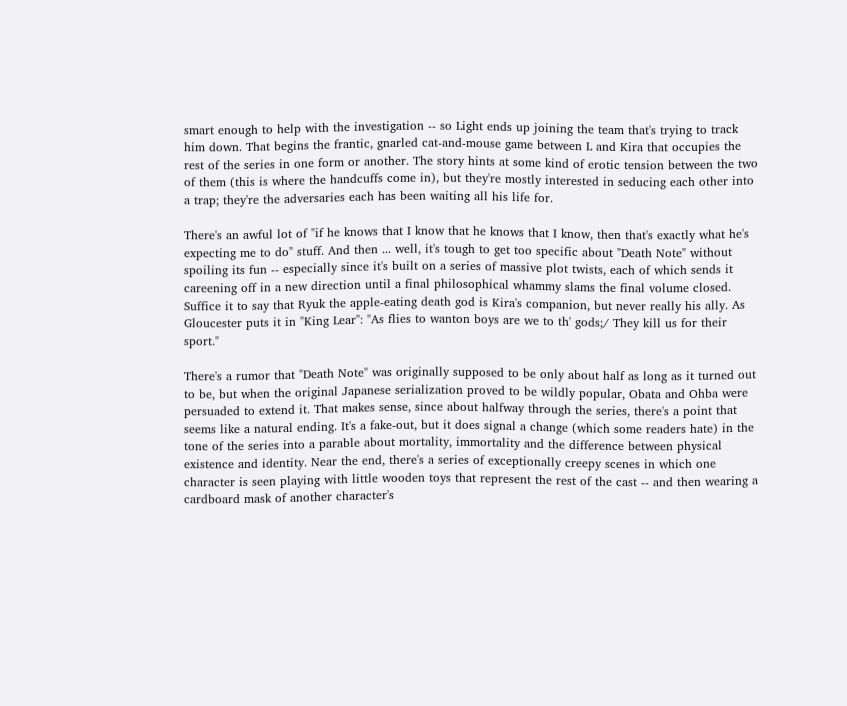smart enough to help with the investigation -- so Light ends up joining the team that's trying to track him down. That begins the frantic, gnarled cat-and-mouse game between L and Kira that occupies the rest of the series in one form or another. The story hints at some kind of erotic tension between the two of them (this is where the handcuffs come in), but they're mostly interested in seducing each other into a trap; they're the adversaries each has been waiting all his life for.

There's an awful lot of "if he knows that I know that he knows that I know, then that's exactly what he's expecting me to do" stuff. And then ... well, it's tough to get too specific about "Death Note" without spoiling its fun -- especially since it's built on a series of massive plot twists, each of which sends it careening off in a new direction until a final philosophical whammy slams the final volume closed. Suffice it to say that Ryuk the apple-eating death god is Kira's companion, but never really his ally. As Gloucester puts it in "King Lear": "As flies to wanton boys are we to th' gods;/ They kill us for their sport."

There's a rumor that "Death Note" was originally supposed to be only about half as long as it turned out to be, but when the original Japanese serialization proved to be wildly popular, Obata and Ohba were persuaded to extend it. That makes sense, since about halfway through the series, there's a point that seems like a natural ending. It's a fake-out, but it does signal a change (which some readers hate) in the tone of the series into a parable about mortality, immortality and the difference between physical existence and identity. Near the end, there's a series of exceptionally creepy scenes in which one character is seen playing with little wooden toys that represent the rest of the cast -- and then wearing a cardboard mask of another character's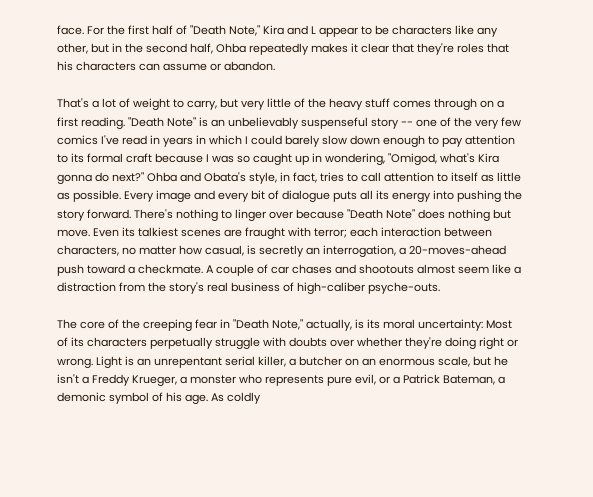face. For the first half of "Death Note," Kira and L appear to be characters like any other, but in the second half, Ohba repeatedly makes it clear that they're roles that his characters can assume or abandon.

That's a lot of weight to carry, but very little of the heavy stuff comes through on a first reading. "Death Note" is an unbelievably suspenseful story -- one of the very few comics I've read in years in which I could barely slow down enough to pay attention to its formal craft because I was so caught up in wondering, "Omigod, what's Kira gonna do next?" Ohba and Obata's style, in fact, tries to call attention to itself as little as possible. Every image and every bit of dialogue puts all its energy into pushing the story forward. There's nothing to linger over because "Death Note" does nothing but move. Even its talkiest scenes are fraught with terror; each interaction between characters, no matter how casual, is secretly an interrogation, a 20-moves-ahead push toward a checkmate. A couple of car chases and shootouts almost seem like a distraction from the story's real business of high-caliber psyche-outs.

The core of the creeping fear in "Death Note," actually, is its moral uncertainty: Most of its characters perpetually struggle with doubts over whether they're doing right or wrong. Light is an unrepentant serial killer, a butcher on an enormous scale, but he isn't a Freddy Krueger, a monster who represents pure evil, or a Patrick Bateman, a demonic symbol of his age. As coldly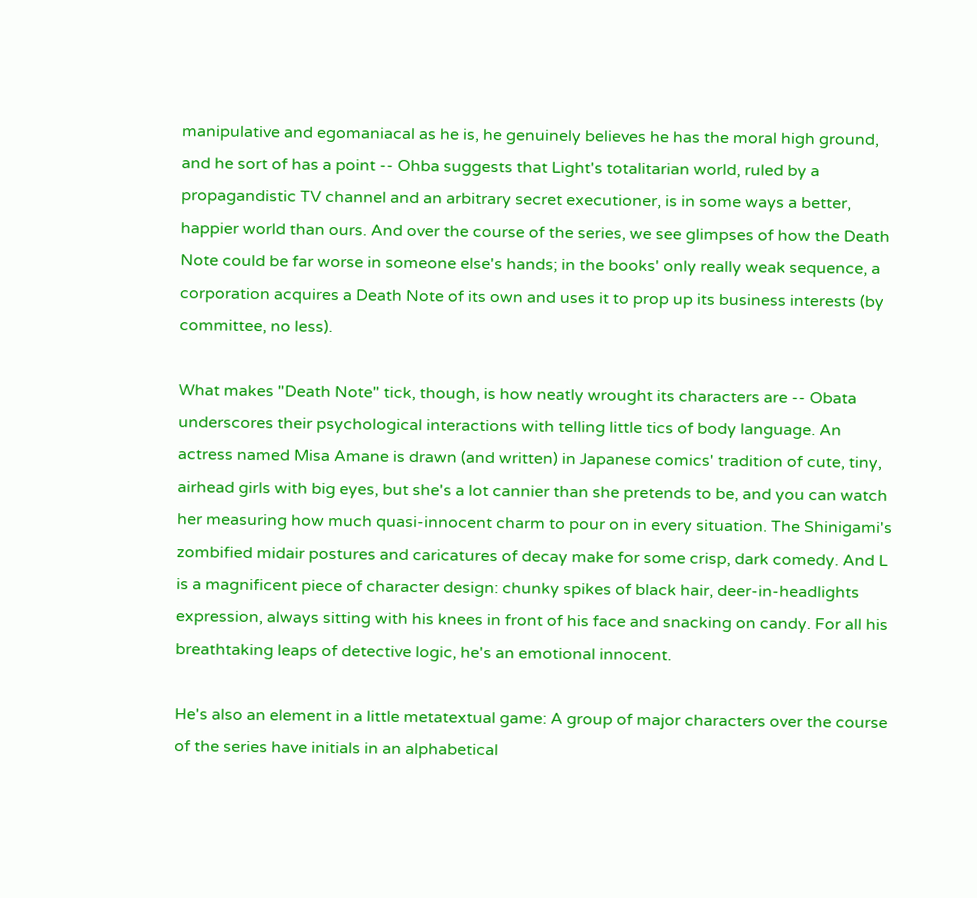manipulative and egomaniacal as he is, he genuinely believes he has the moral high ground, and he sort of has a point -- Ohba suggests that Light's totalitarian world, ruled by a propagandistic TV channel and an arbitrary secret executioner, is in some ways a better, happier world than ours. And over the course of the series, we see glimpses of how the Death Note could be far worse in someone else's hands; in the books' only really weak sequence, a corporation acquires a Death Note of its own and uses it to prop up its business interests (by committee, no less).

What makes "Death Note" tick, though, is how neatly wrought its characters are -- Obata underscores their psychological interactions with telling little tics of body language. An actress named Misa Amane is drawn (and written) in Japanese comics' tradition of cute, tiny, airhead girls with big eyes, but she's a lot cannier than she pretends to be, and you can watch her measuring how much quasi-innocent charm to pour on in every situation. The Shinigami's zombified midair postures and caricatures of decay make for some crisp, dark comedy. And L is a magnificent piece of character design: chunky spikes of black hair, deer-in-headlights expression, always sitting with his knees in front of his face and snacking on candy. For all his breathtaking leaps of detective logic, he's an emotional innocent.

He's also an element in a little metatextual game: A group of major characters over the course of the series have initials in an alphabetical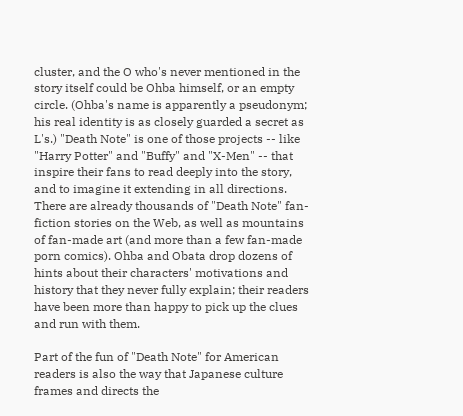cluster, and the O who's never mentioned in the story itself could be Ohba himself, or an empty circle. (Ohba's name is apparently a pseudonym; his real identity is as closely guarded a secret as L's.) "Death Note" is one of those projects -- like "Harry Potter" and "Buffy" and "X-Men" -- that inspire their fans to read deeply into the story, and to imagine it extending in all directions. There are already thousands of "Death Note" fan-fiction stories on the Web, as well as mountains of fan-made art (and more than a few fan-made porn comics). Ohba and Obata drop dozens of hints about their characters' motivations and history that they never fully explain; their readers have been more than happy to pick up the clues and run with them.

Part of the fun of "Death Note" for American readers is also the way that Japanese culture frames and directs the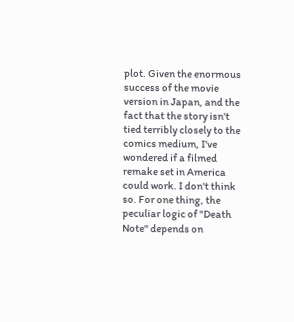plot. Given the enormous success of the movie version in Japan, and the fact that the story isn't tied terribly closely to the comics medium, I've wondered if a filmed remake set in America could work. I don't think so. For one thing, the peculiar logic of "Death Note" depends on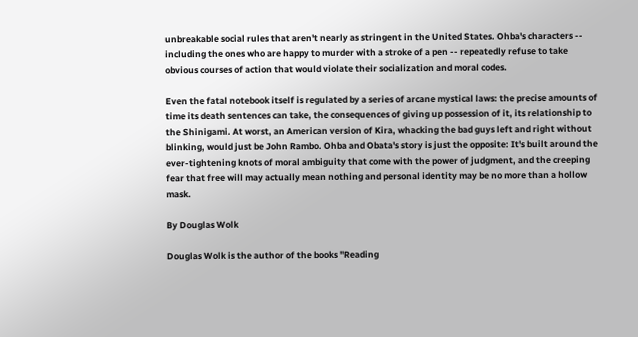unbreakable social rules that aren't nearly as stringent in the United States. Ohba's characters -- including the ones who are happy to murder with a stroke of a pen -- repeatedly refuse to take obvious courses of action that would violate their socialization and moral codes.

Even the fatal notebook itself is regulated by a series of arcane mystical laws: the precise amounts of time its death sentences can take, the consequences of giving up possession of it, its relationship to the Shinigami. At worst, an American version of Kira, whacking the bad guys left and right without blinking, would just be John Rambo. Ohba and Obata's story is just the opposite: It's built around the ever-tightening knots of moral ambiguity that come with the power of judgment, and the creeping fear that free will may actually mean nothing and personal identity may be no more than a hollow mask.

By Douglas Wolk

Douglas Wolk is the author of the books "Reading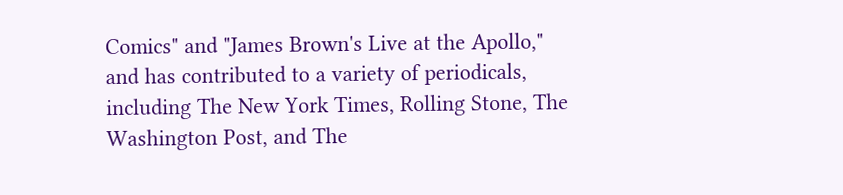Comics" and "James Brown's Live at the Apollo," and has contributed to a variety of periodicals, including The New York Times, Rolling Stone, The Washington Post, and The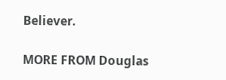Believer.

MORE FROM Douglas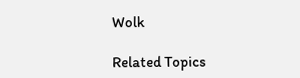Wolk

Related Topics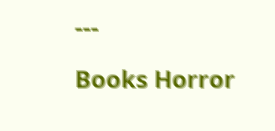---

Books Horror